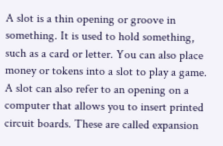A slot is a thin opening or groove in something. It is used to hold something, such as a card or letter. You can also place money or tokens into a slot to play a game. A slot can also refer to an opening on a computer that allows you to insert printed circuit boards. These are called expansion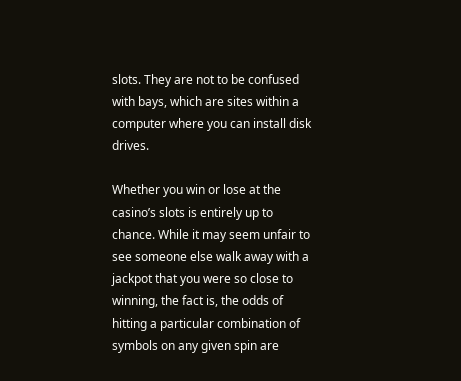slots. They are not to be confused with bays, which are sites within a computer where you can install disk drives.

Whether you win or lose at the casino’s slots is entirely up to chance. While it may seem unfair to see someone else walk away with a jackpot that you were so close to winning, the fact is, the odds of hitting a particular combination of symbols on any given spin are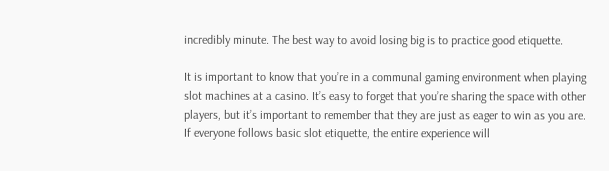incredibly minute. The best way to avoid losing big is to practice good etiquette.

It is important to know that you’re in a communal gaming environment when playing slot machines at a casino. It’s easy to forget that you’re sharing the space with other players, but it’s important to remember that they are just as eager to win as you are. If everyone follows basic slot etiquette, the entire experience will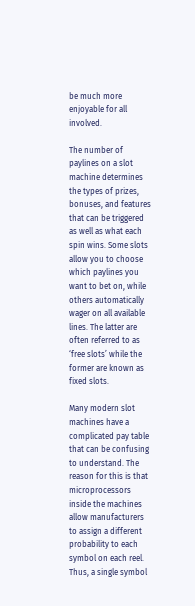be much more enjoyable for all involved.

The number of paylines on a slot machine determines the types of prizes, bonuses, and features that can be triggered as well as what each spin wins. Some slots allow you to choose which paylines you want to bet on, while others automatically wager on all available lines. The latter are often referred to as ‘free slots’ while the former are known as fixed slots.

Many modern slot machines have a complicated pay table that can be confusing to understand. The reason for this is that microprocessors inside the machines allow manufacturers to assign a different probability to each symbol on each reel. Thus, a single symbol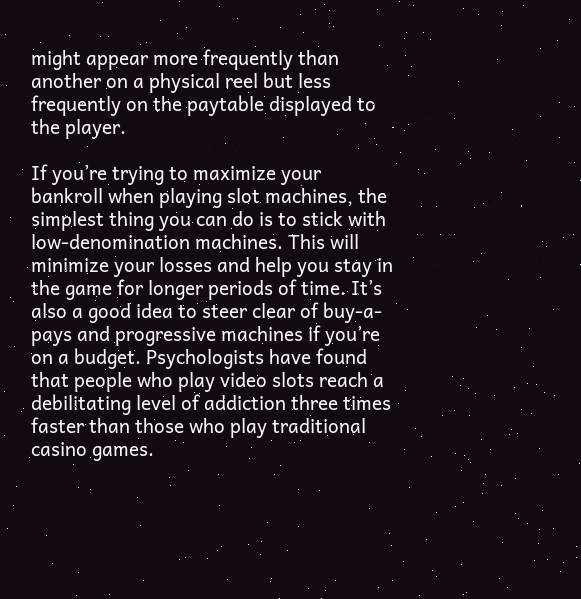might appear more frequently than another on a physical reel but less frequently on the paytable displayed to the player.

If you’re trying to maximize your bankroll when playing slot machines, the simplest thing you can do is to stick with low-denomination machines. This will minimize your losses and help you stay in the game for longer periods of time. It’s also a good idea to steer clear of buy-a-pays and progressive machines if you’re on a budget. Psychologists have found that people who play video slots reach a debilitating level of addiction three times faster than those who play traditional casino games.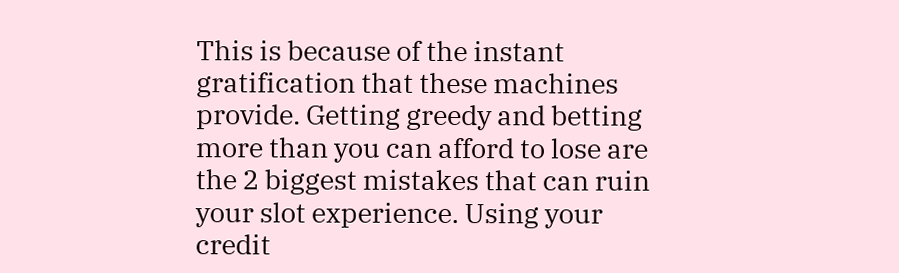This is because of the instant gratification that these machines provide. Getting greedy and betting more than you can afford to lose are the 2 biggest mistakes that can ruin your slot experience. Using your credit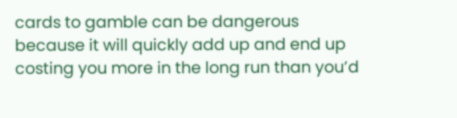cards to gamble can be dangerous because it will quickly add up and end up costing you more in the long run than you’d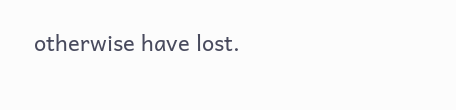otherwise have lost.